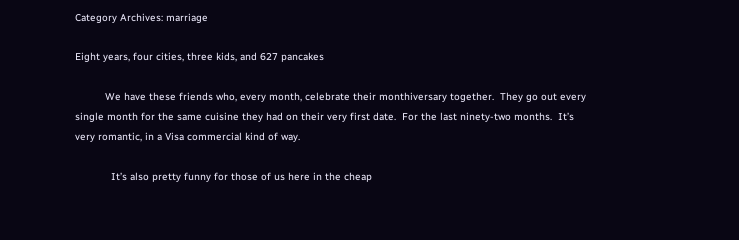Category Archives: marriage

Eight years, four cities, three kids, and 627 pancakes

          We have these friends who, every month, celebrate their monthiversary together.  They go out every single month for the same cuisine they had on their very first date.  For the last ninety-two months.  It’s very romantic, in a Visa commercial kind of way.

            It’s also pretty funny for those of us here in the cheap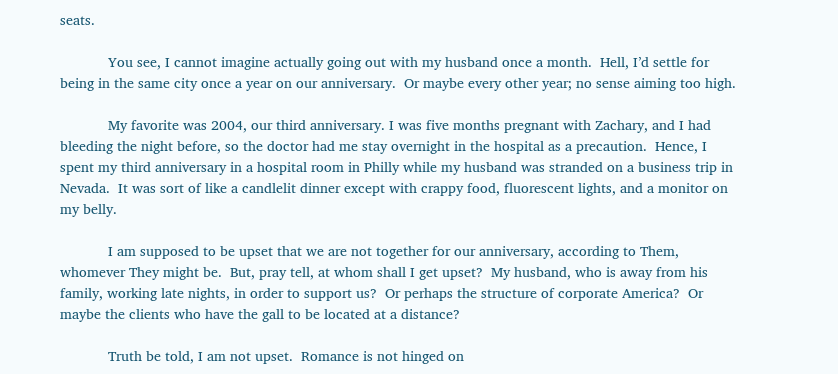seats.

            You see, I cannot imagine actually going out with my husband once a month.  Hell, I’d settle for being in the same city once a year on our anniversary.  Or maybe every other year; no sense aiming too high.

            My favorite was 2004, our third anniversary. I was five months pregnant with Zachary, and I had bleeding the night before, so the doctor had me stay overnight in the hospital as a precaution.  Hence, I spent my third anniversary in a hospital room in Philly while my husband was stranded on a business trip in Nevada.  It was sort of like a candlelit dinner except with crappy food, fluorescent lights, and a monitor on my belly.

            I am supposed to be upset that we are not together for our anniversary, according to Them, whomever They might be.  But, pray tell, at whom shall I get upset?  My husband, who is away from his family, working late nights, in order to support us?  Or perhaps the structure of corporate America?  Or maybe the clients who have the gall to be located at a distance?

            Truth be told, I am not upset.  Romance is not hinged on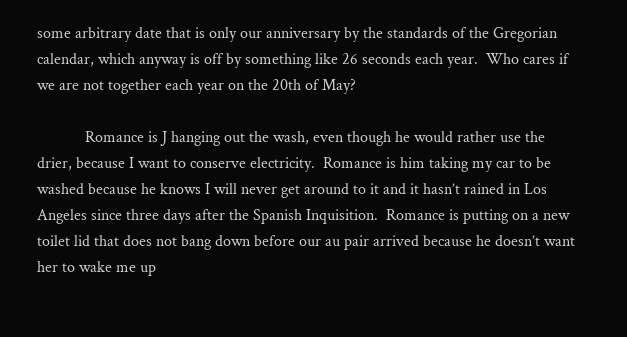some arbitrary date that is only our anniversary by the standards of the Gregorian calendar, which anyway is off by something like 26 seconds each year.  Who cares if we are not together each year on the 20th of May?

            Romance is J hanging out the wash, even though he would rather use the drier, because I want to conserve electricity.  Romance is him taking my car to be washed because he knows I will never get around to it and it hasn’t rained in Los Angeles since three days after the Spanish Inquisition.  Romance is putting on a new toilet lid that does not bang down before our au pair arrived because he doesn’t want her to wake me up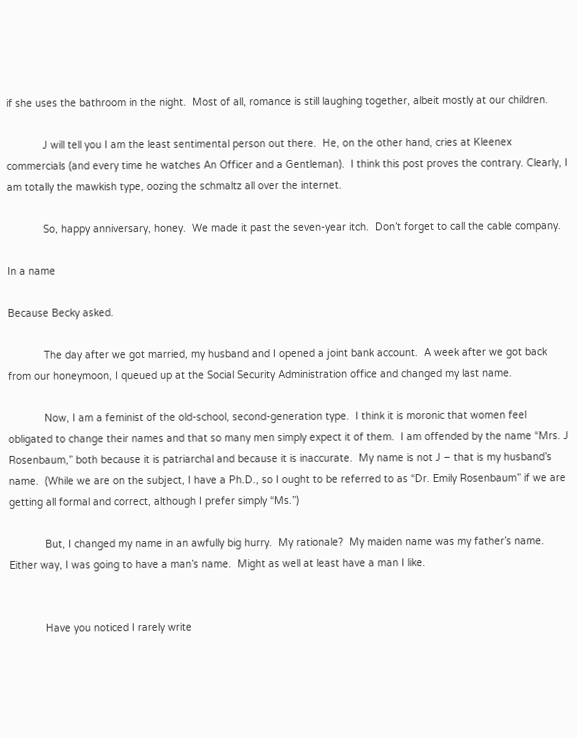if she uses the bathroom in the night.  Most of all, romance is still laughing together, albeit mostly at our children.

            J will tell you I am the least sentimental person out there.  He, on the other hand, cries at Kleenex commercials (and every time he watches An Officer and a Gentleman).  I think this post proves the contrary. Clearly, I am totally the mawkish type, oozing the schmaltz all over the internet.

            So, happy anniversary, honey.  We made it past the seven-year itch.  Don’t forget to call the cable company.

In a name

Because Becky asked.

            The day after we got married, my husband and I opened a joint bank account.  A week after we got back from our honeymoon, I queued up at the Social Security Administration office and changed my last name.

            Now, I am a feminist of the old-school, second-generation type.  I think it is moronic that women feel obligated to change their names and that so many men simply expect it of them.  I am offended by the name “Mrs. J Rosenbaum,” both because it is patriarchal and because it is inaccurate.  My name is not J – that is my husband’s name.  (While we are on the subject, I have a Ph.D., so I ought to be referred to as “Dr. Emily Rosenbaum” if we are getting all formal and correct, although I prefer simply “Ms.”)

            But, I changed my name in an awfully big hurry.  My rationale?  My maiden name was my father’s name.  Either way, I was going to have a man’s name.  Might as well at least have a man I like.


            Have you noticed I rarely write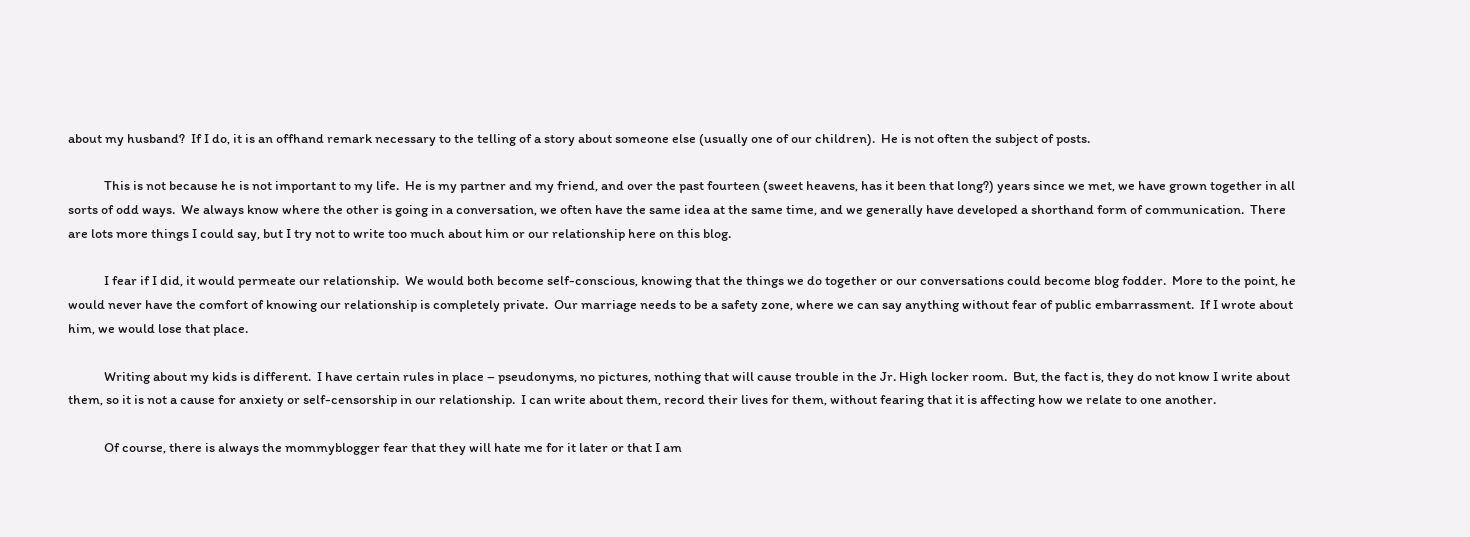about my husband?  If I do, it is an offhand remark necessary to the telling of a story about someone else (usually one of our children).  He is not often the subject of posts.

            This is not because he is not important to my life.  He is my partner and my friend, and over the past fourteen (sweet heavens, has it been that long?) years since we met, we have grown together in all sorts of odd ways.  We always know where the other is going in a conversation, we often have the same idea at the same time, and we generally have developed a shorthand form of communication.  There are lots more things I could say, but I try not to write too much about him or our relationship here on this blog.

            I fear if I did, it would permeate our relationship.  We would both become self-conscious, knowing that the things we do together or our conversations could become blog fodder.  More to the point, he would never have the comfort of knowing our relationship is completely private.  Our marriage needs to be a safety zone, where we can say anything without fear of public embarrassment.  If I wrote about him, we would lose that place.

            Writing about my kids is different.  I have certain rules in place – pseudonyms, no pictures, nothing that will cause trouble in the Jr. High locker room.  But, the fact is, they do not know I write about them, so it is not a cause for anxiety or self-censorship in our relationship.  I can write about them, record their lives for them, without fearing that it is affecting how we relate to one another.

            Of course, there is always the mommyblogger fear that they will hate me for it later or that I am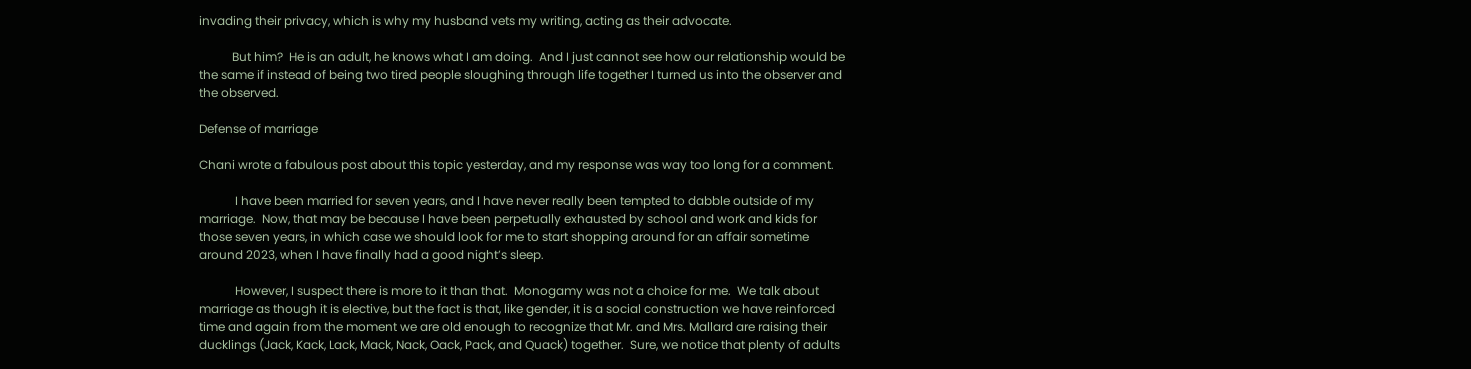invading their privacy, which is why my husband vets my writing, acting as their advocate.

           But him?  He is an adult, he knows what I am doing.  And I just cannot see how our relationship would be the same if instead of being two tired people sloughing through life together I turned us into the observer and the observed.

Defense of marriage

Chani wrote a fabulous post about this topic yesterday, and my response was way too long for a comment.

            I have been married for seven years, and I have never really been tempted to dabble outside of my marriage.  Now, that may be because I have been perpetually exhausted by school and work and kids for those seven years, in which case we should look for me to start shopping around for an affair sometime around 2023, when I have finally had a good night’s sleep.

            However, I suspect there is more to it than that.  Monogamy was not a choice for me.  We talk about marriage as though it is elective, but the fact is that, like gender, it is a social construction we have reinforced time and again from the moment we are old enough to recognize that Mr. and Mrs. Mallard are raising their ducklings (Jack, Kack, Lack, Mack, Nack, Oack, Pack, and Quack) together.  Sure, we notice that plenty of adults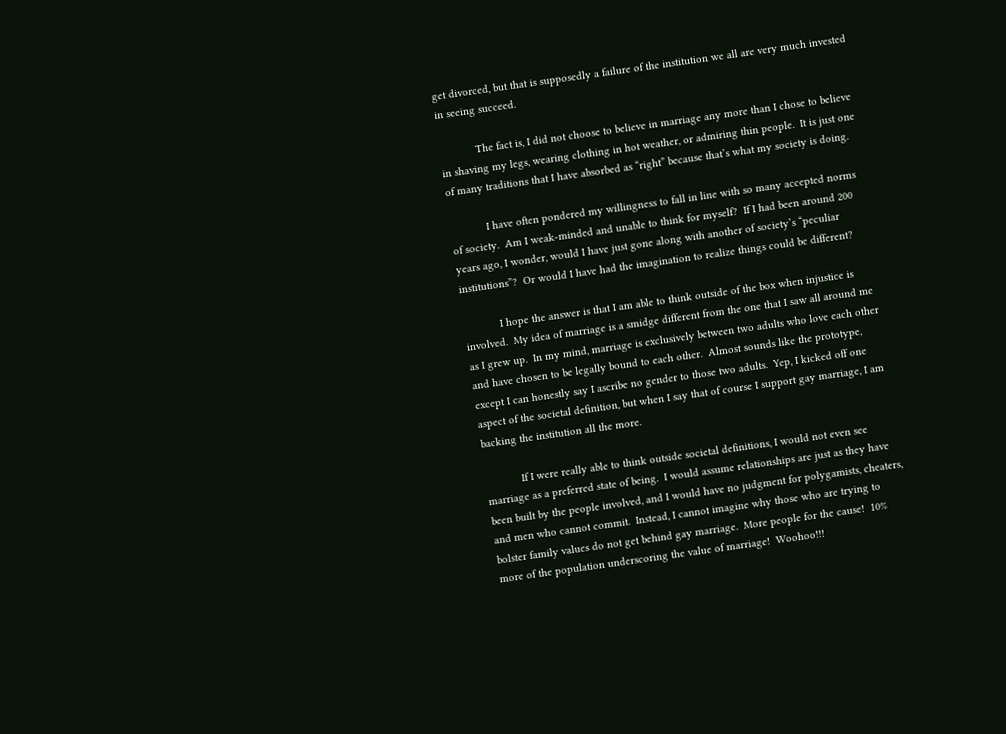get divorced, but that is supposedly a failure of the institution we all are very much invested in seeing succeed.

            The fact is, I did not choose to believe in marriage any more than I chose to believe in shaving my legs, wearing clothing in hot weather, or admiring thin people.  It is just one of many traditions that I have absorbed as “right” because that’s what my society is doing.

            I have often pondered my willingness to fall in line with so many accepted norms of society.  Am I weak-minded and unable to think for myself?  If I had been around 200 years ago, I wonder, would I have just gone along with another of society’s “peculiar institutions”?  Or would I have had the imagination to realize things could be different?

            I hope the answer is that I am able to think outside of the box when injustice is involved.  My idea of marriage is a smidge different from the one that I saw all around me as I grew up.  In my mind, marriage is exclusively between two adults who love each other and have chosen to be legally bound to each other.  Almost sounds like the prototype, except I can honestly say I ascribe no gender to those two adults.  Yep, I kicked off one aspect of the societal definition, but when I say that of course I support gay marriage, I am backing the institution all the more.

            If I were really able to think outside societal definitions, I would not even see marriage as a preferred state of being.  I would assume relationships are just as they have been built by the people involved, and I would have no judgment for polygamists, cheaters, and men who cannot commit.  Instead, I cannot imagine why those who are trying to bolster family values do not get behind gay marriage.  More people for the cause!  10% more of the population underscoring the value of marriage!  Woohoo!!!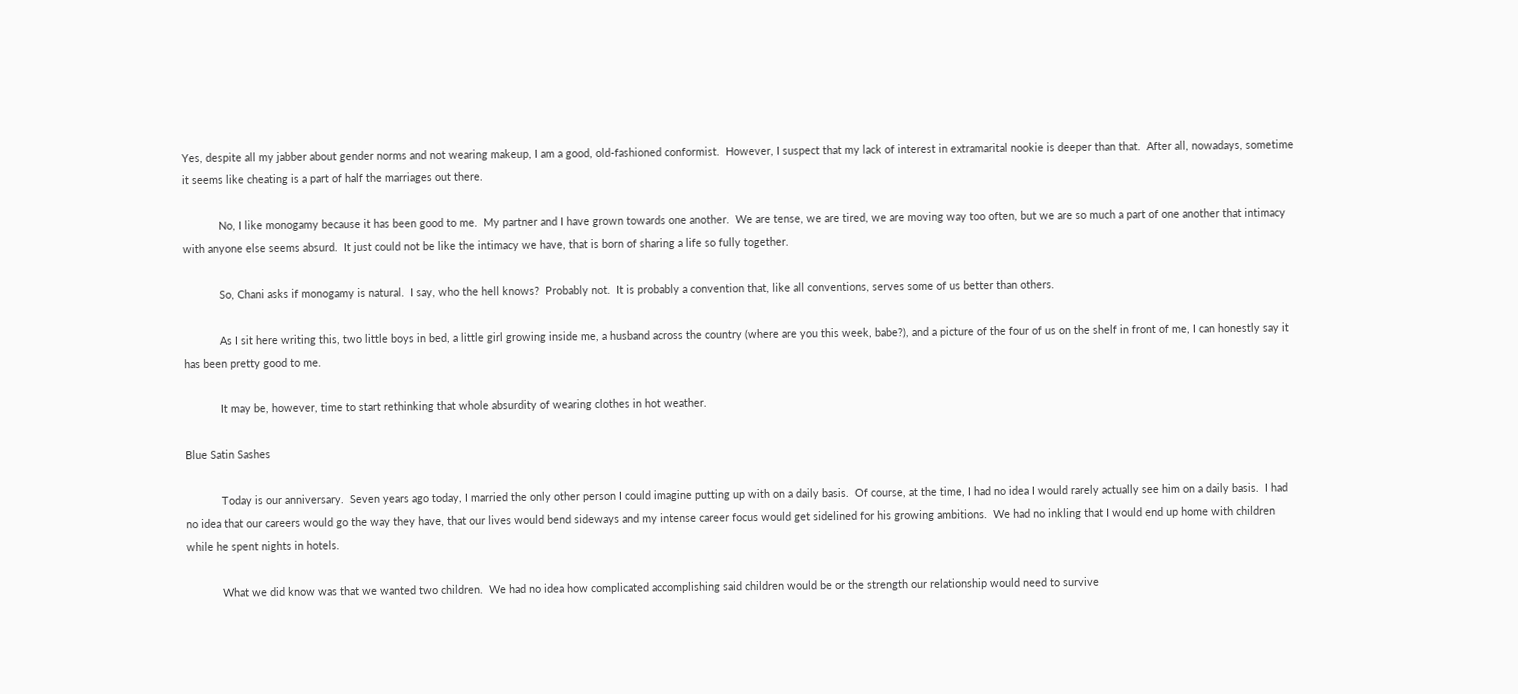Yes, despite all my jabber about gender norms and not wearing makeup, I am a good, old-fashioned conformist.  However, I suspect that my lack of interest in extramarital nookie is deeper than that.  After all, nowadays, sometime it seems like cheating is a part of half the marriages out there.

            No, I like monogamy because it has been good to me.  My partner and I have grown towards one another.  We are tense, we are tired, we are moving way too often, but we are so much a part of one another that intimacy with anyone else seems absurd.  It just could not be like the intimacy we have, that is born of sharing a life so fully together.

            So, Chani asks if monogamy is natural.  I say, who the hell knows?  Probably not.  It is probably a convention that, like all conventions, serves some of us better than others.

            As I sit here writing this, two little boys in bed, a little girl growing inside me, a husband across the country (where are you this week, babe?), and a picture of the four of us on the shelf in front of me, I can honestly say it has been pretty good to me.

            It may be, however, time to start rethinking that whole absurdity of wearing clothes in hot weather.

Blue Satin Sashes

            Today is our anniversary.  Seven years ago today, I married the only other person I could imagine putting up with on a daily basis.  Of course, at the time, I had no idea I would rarely actually see him on a daily basis.  I had no idea that our careers would go the way they have, that our lives would bend sideways and my intense career focus would get sidelined for his growing ambitions.  We had no inkling that I would end up home with children while he spent nights in hotels.

            What we did know was that we wanted two children.  We had no idea how complicated accomplishing said children would be or the strength our relationship would need to survive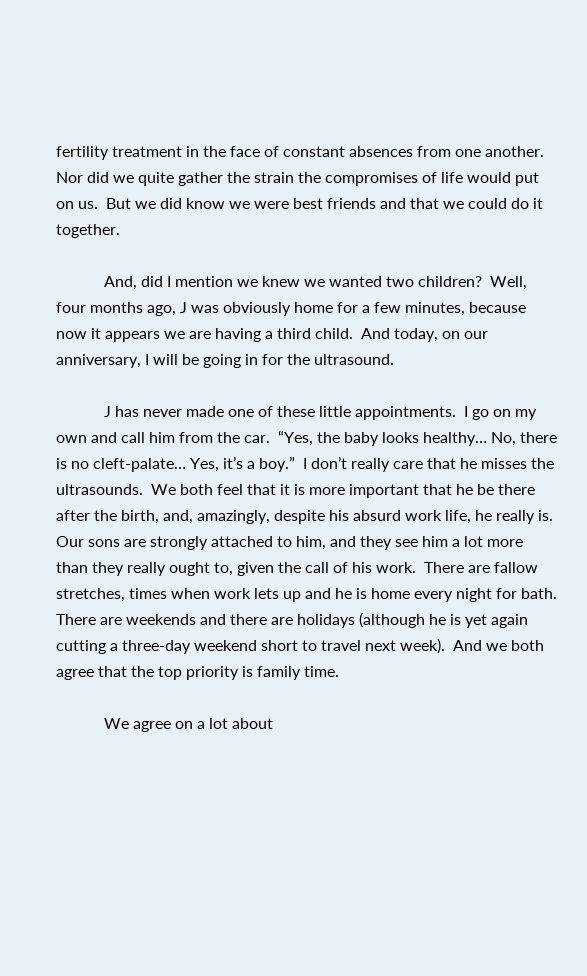fertility treatment in the face of constant absences from one another.  Nor did we quite gather the strain the compromises of life would put on us.  But we did know we were best friends and that we could do it together.

            And, did I mention we knew we wanted two children?  Well, four months ago, J was obviously home for a few minutes, because now it appears we are having a third child.  And today, on our anniversary, I will be going in for the ultrasound.

            J has never made one of these little appointments.  I go on my own and call him from the car.  “Yes, the baby looks healthy… No, there is no cleft-palate… Yes, it’s a boy.”  I don’t really care that he misses the ultrasounds.  We both feel that it is more important that he be there after the birth, and, amazingly, despite his absurd work life, he really is.  Our sons are strongly attached to him, and they see him a lot more than they really ought to, given the call of his work.  There are fallow stretches, times when work lets up and he is home every night for bath.  There are weekends and there are holidays (although he is yet again cutting a three-day weekend short to travel next week).  And we both agree that the top priority is family time.

            We agree on a lot about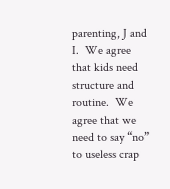parenting, J and I.  We agree that kids need structure and routine.  We agree that we need to say “no” to useless crap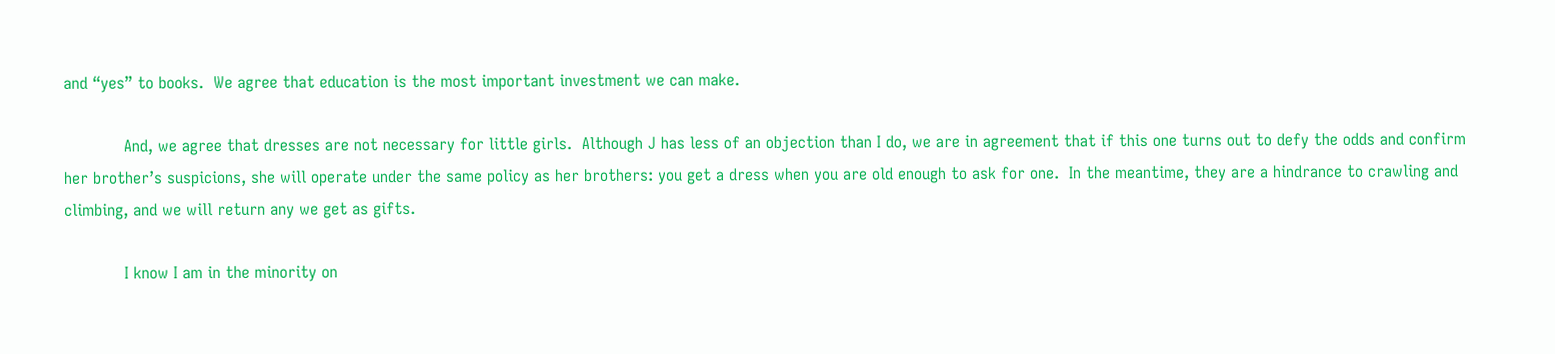and “yes” to books.  We agree that education is the most important investment we can make.

            And, we agree that dresses are not necessary for little girls.  Although J has less of an objection than I do, we are in agreement that if this one turns out to defy the odds and confirm her brother’s suspicions, she will operate under the same policy as her brothers: you get a dress when you are old enough to ask for one.  In the meantime, they are a hindrance to crawling and climbing, and we will return any we get as gifts.

            I know I am in the minority on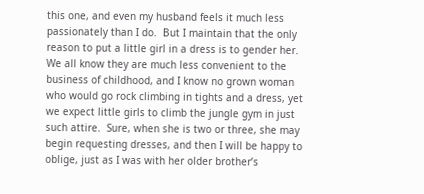this one, and even my husband feels it much less passionately than I do.  But I maintain that the only reason to put a little girl in a dress is to gender her.  We all know they are much less convenient to the business of childhood, and I know no grown woman who would go rock climbing in tights and a dress, yet we expect little girls to climb the jungle gym in just such attire.  Sure, when she is two or three, she may begin requesting dresses, and then I will be happy to oblige, just as I was with her older brother’s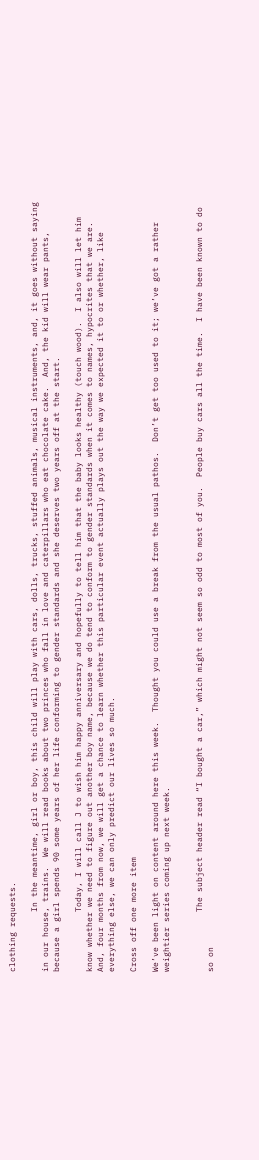clothing requests.

            In the meantime, girl or boy, this child will play with cars, dolls, trucks, stuffed animals, musical instruments, and, it goes without saying in our house, trains.  We will read books about two princes who fall in love and caterpillars who eat chocolate cake.  And, the kid will wear pants, because a girl spends 90 some years of her life conforming to gender standards and she deserves two years off at the start.

            Today, I will call J to wish him happy anniversary and hopefully to tell him that the baby looks healthy (touch wood).  I also will let him know whether we need to figure out another boy name, because we do tend to conform to gender standards when it comes to names, hypocrites that we are.  And, four months from now, we will get a chance to learn whether this particular event actually plays out the way we expected it to or whether, like everything else, we can only predict our lives so much.

Cross off one more item

We’ve been light on content around here this week.  Thought you could use a break from the usual pathos.  Don’t get too used to it; we’ve got a rather weightier series coming up next week.


            The subject header read “I bought a car,” which might not seem so odd to most of you.  People buy cars all the time.  I have been known to do so on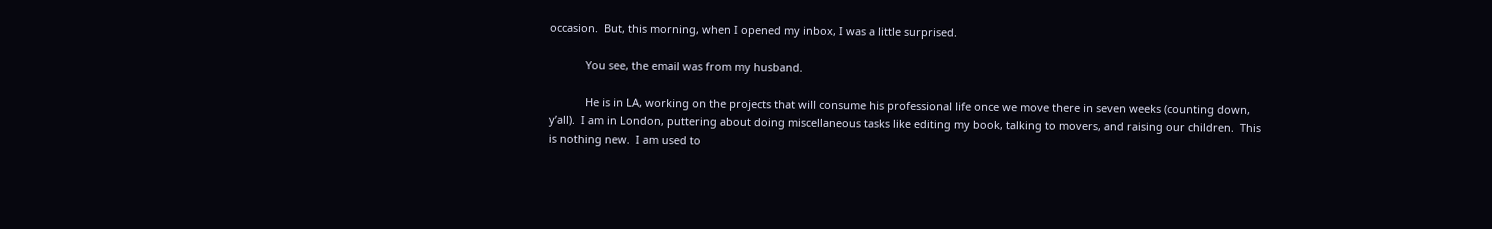occasion.  But, this morning, when I opened my inbox, I was a little surprised.

            You see, the email was from my husband.

            He is in LA, working on the projects that will consume his professional life once we move there in seven weeks (counting down, y’all).  I am in London, puttering about doing miscellaneous tasks like editing my book, talking to movers, and raising our children.  This is nothing new.  I am used to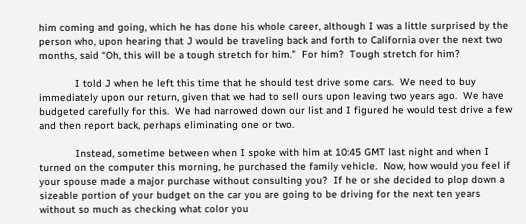him coming and going, which he has done his whole career, although I was a little surprised by the person who, upon hearing that J would be traveling back and forth to California over the next two months, said “Oh, this will be a tough stretch for him.”  For him?  Tough stretch for him?

            I told J when he left this time that he should test drive some cars.  We need to buy immediately upon our return, given that we had to sell ours upon leaving two years ago.  We have budgeted carefully for this.  We had narrowed down our list and I figured he would test drive a few and then report back, perhaps eliminating one or two.

            Instead, sometime between when I spoke with him at 10:45 GMT last night and when I turned on the computer this morning, he purchased the family vehicle.  Now, how would you feel if your spouse made a major purchase without consulting you?  If he or she decided to plop down a sizeable portion of your budget on the car you are going to be driving for the next ten years without so much as checking what color you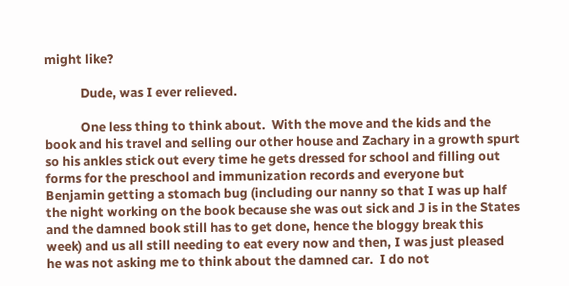might like?

            Dude, was I ever relieved.

            One less thing to think about.  With the move and the kids and the book and his travel and selling our other house and Zachary in a growth spurt so his ankles stick out every time he gets dressed for school and filling out forms for the preschool and immunization records and everyone but Benjamin getting a stomach bug (including our nanny so that I was up half the night working on the book because she was out sick and J is in the States and the damned book still has to get done, hence the bloggy break this week) and us all still needing to eat every now and then, I was just pleased he was not asking me to think about the damned car.  I do not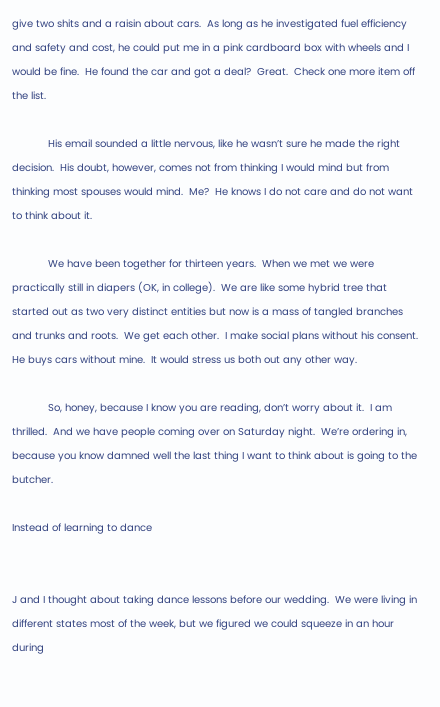give two shits and a raisin about cars.  As long as he investigated fuel efficiency and safety and cost, he could put me in a pink cardboard box with wheels and I would be fine.  He found the car and got a deal?  Great.  Check one more item off the list.

            His email sounded a little nervous, like he wasn’t sure he made the right decision.  His doubt, however, comes not from thinking I would mind but from thinking most spouses would mind.  Me?  He knows I do not care and do not want to think about it.

            We have been together for thirteen years.  When we met we were practically still in diapers (OK, in college).  We are like some hybrid tree that started out as two very distinct entities but now is a mass of tangled branches and trunks and roots.  We get each other.  I make social plans without his consent.  He buys cars without mine.  It would stress us both out any other way.

            So, honey, because I know you are reading, don’t worry about it.  I am thrilled.  And we have people coming over on Saturday night.  We’re ordering in, because you know damned well the last thing I want to think about is going to the butcher.

Instead of learning to dance


J and I thought about taking dance lessons before our wedding.  We were living in different states most of the week, but we figured we could squeeze in an hour during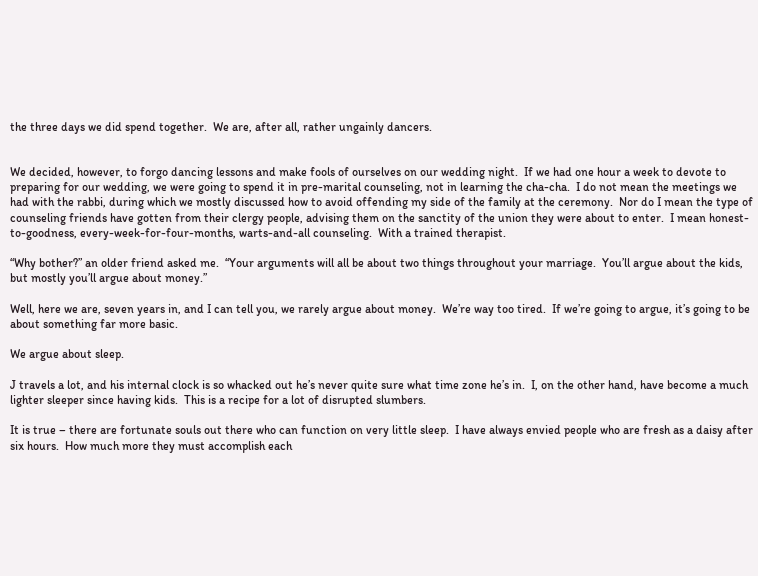the three days we did spend together.  We are, after all, rather ungainly dancers.


We decided, however, to forgo dancing lessons and make fools of ourselves on our wedding night.  If we had one hour a week to devote to preparing for our wedding, we were going to spend it in pre-marital counseling, not in learning the cha-cha.  I do not mean the meetings we had with the rabbi, during which we mostly discussed how to avoid offending my side of the family at the ceremony.  Nor do I mean the type of counseling friends have gotten from their clergy people, advising them on the sanctity of the union they were about to enter.  I mean honest-to-goodness, every-week-for-four-months, warts-and-all counseling.  With a trained therapist.

“Why bother?” an older friend asked me.  “Your arguments will all be about two things throughout your marriage.  You’ll argue about the kids, but mostly you’ll argue about money.”

Well, here we are, seven years in, and I can tell you, we rarely argue about money.  We’re way too tired.  If we’re going to argue, it’s going to be about something far more basic.

We argue about sleep.

J travels a lot, and his internal clock is so whacked out he’s never quite sure what time zone he’s in.  I, on the other hand, have become a much lighter sleeper since having kids.  This is a recipe for a lot of disrupted slumbers.

It is true – there are fortunate souls out there who can function on very little sleep.  I have always envied people who are fresh as a daisy after six hours.  How much more they must accomplish each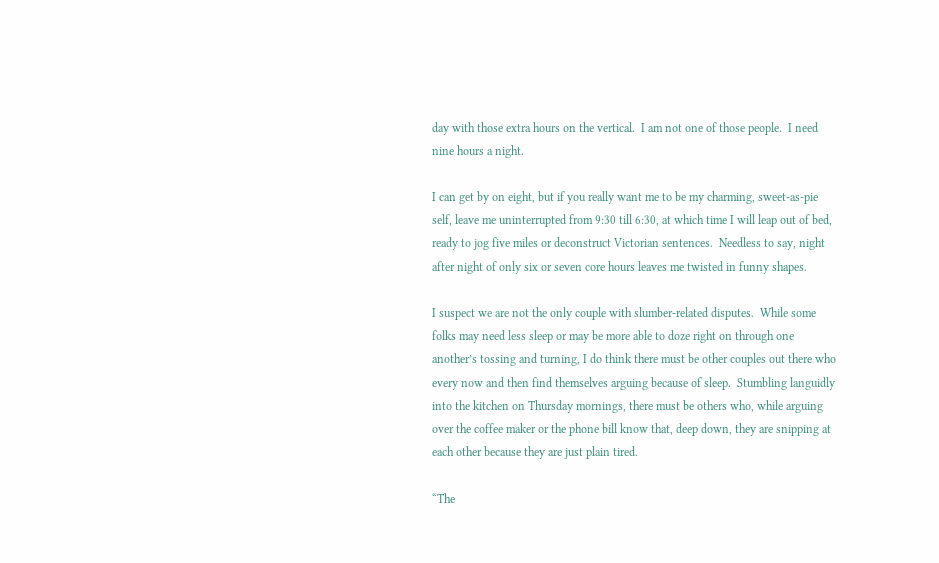day with those extra hours on the vertical.  I am not one of those people.  I need nine hours a night.

I can get by on eight, but if you really want me to be my charming, sweet-as-pie self, leave me uninterrupted from 9:30 till 6:30, at which time I will leap out of bed, ready to jog five miles or deconstruct Victorian sentences.  Needless to say, night after night of only six or seven core hours leaves me twisted in funny shapes.

I suspect we are not the only couple with slumber-related disputes.  While some folks may need less sleep or may be more able to doze right on through one another’s tossing and turning, I do think there must be other couples out there who every now and then find themselves arguing because of sleep.  Stumbling languidly into the kitchen on Thursday mornings, there must be others who, while arguing over the coffee maker or the phone bill know that, deep down, they are snipping at each other because they are just plain tired.

“The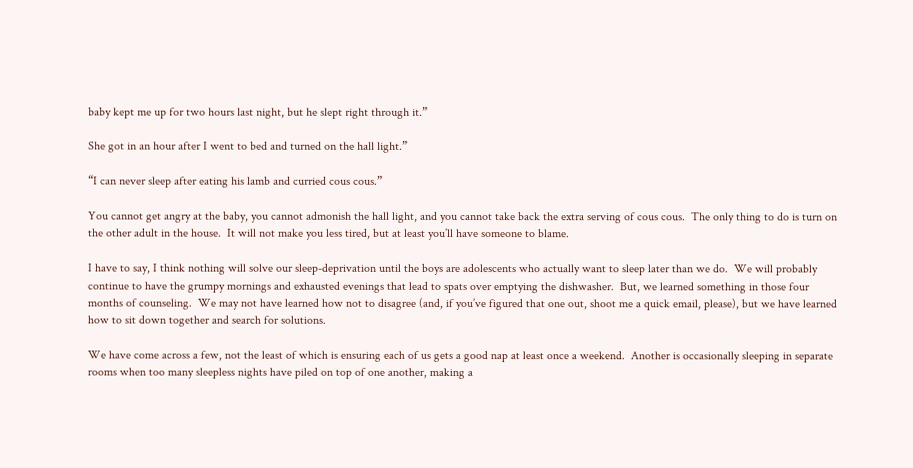baby kept me up for two hours last night, but he slept right through it.”

She got in an hour after I went to bed and turned on the hall light.”

“I can never sleep after eating his lamb and curried cous cous.”

You cannot get angry at the baby, you cannot admonish the hall light, and you cannot take back the extra serving of cous cous.  The only thing to do is turn on the other adult in the house.  It will not make you less tired, but at least you’ll have someone to blame.

I have to say, I think nothing will solve our sleep-deprivation until the boys are adolescents who actually want to sleep later than we do.  We will probably continue to have the grumpy mornings and exhausted evenings that lead to spats over emptying the dishwasher.  But, we learned something in those four months of counseling.  We may not have learned how not to disagree (and, if you’ve figured that one out, shoot me a quick email, please), but we have learned how to sit down together and search for solutions.

We have come across a few, not the least of which is ensuring each of us gets a good nap at least once a weekend.  Another is occasionally sleeping in separate rooms when too many sleepless nights have piled on top of one another, making a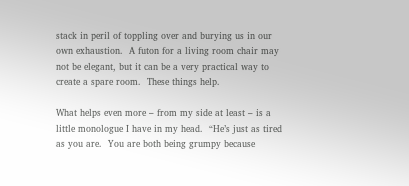stack in peril of toppling over and burying us in our own exhaustion.  A futon for a living room chair may not be elegant, but it can be a very practical way to create a spare room.  These things help.

What helps even more – from my side at least – is a little monologue I have in my head.  “He’s just as tired as you are.  You are both being grumpy because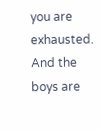you are exhausted.  And the boys are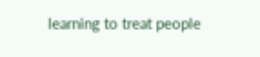learning to treat people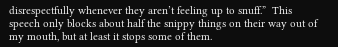disrespectfully whenever they aren’t feeling up to snuff.”  This speech only blocks about half the snippy things on their way out of my mouth, but at least it stops some of them.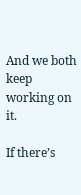And we both keep working on it.

If there’s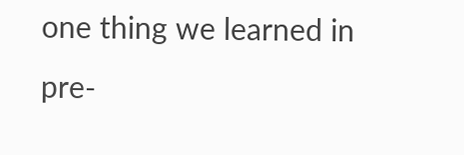one thing we learned in pre-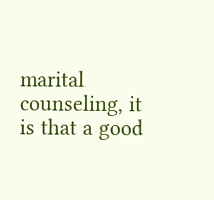marital counseling, it is that a good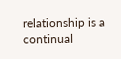relationship is a continual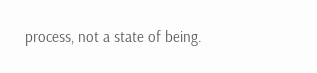process, not a state of being.